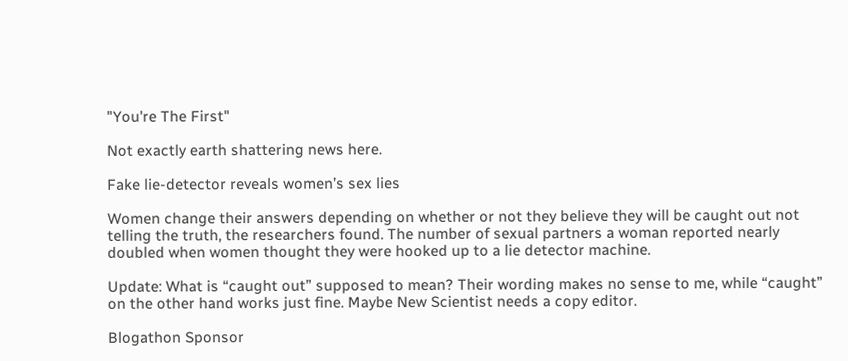"You're The First"

Not exactly earth shattering news here.

Fake lie-detector reveals women’s sex lies

Women change their answers depending on whether or not they believe they will be caught out not telling the truth, the researchers found. The number of sexual partners a woman reported nearly doubled when women thought they were hooked up to a lie detector machine.

Update: What is “caught out” supposed to mean? Their wording makes no sense to me, while “caught” on the other hand works just fine. Maybe New Scientist needs a copy editor.

Blogathon Sponsor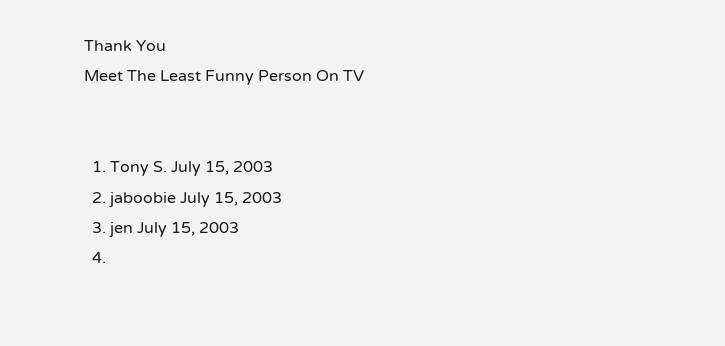Thank You
Meet The Least Funny Person On TV


  1. Tony S. July 15, 2003
  2. jaboobie July 15, 2003
  3. jen July 15, 2003
  4.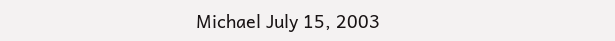Michael July 15, 2003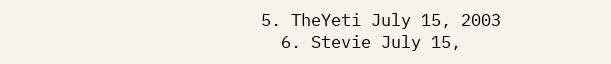5. TheYeti July 15, 2003
  6. Stevie July 15,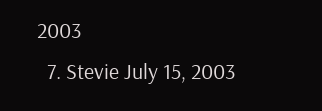2003
  7. Stevie July 15, 2003